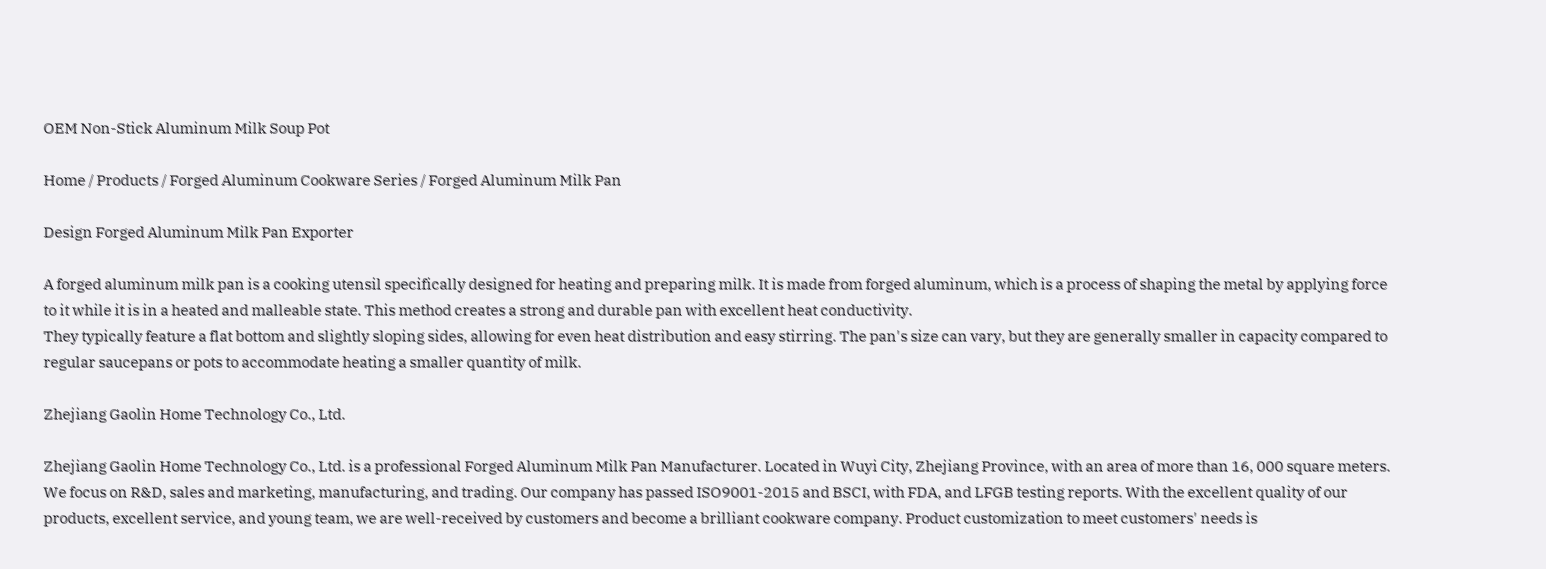OEM Non-Stick Aluminum Milk Soup Pot

Home / Products / Forged Aluminum Cookware Series / Forged Aluminum Milk Pan

Design Forged Aluminum Milk Pan Exporter

A forged aluminum milk pan is a cooking utensil specifically designed for heating and preparing milk. It is made from forged aluminum, which is a process of shaping the metal by applying force to it while it is in a heated and malleable state. This method creates a strong and durable pan with excellent heat conductivity.
They typically feature a flat bottom and slightly sloping sides, allowing for even heat distribution and easy stirring. The pan's size can vary, but they are generally smaller in capacity compared to regular saucepans or pots to accommodate heating a smaller quantity of milk.

Zhejiang Gaolin Home Technology Co., Ltd.

Zhejiang Gaolin Home Technology Co., Ltd. is a professional Forged Aluminum Milk Pan Manufacturer. Located in Wuyi City, Zhejiang Province, with an area of more than 16, 000 square meters. We focus on R&D, sales and marketing, manufacturing, and trading. Our company has passed ISO9001-2015 and BSCI, with FDA, and LFGB testing reports. With the excellent quality of our products, excellent service, and young team, we are well-received by customers and become a brilliant cookware company. Product customization to meet customers' needs is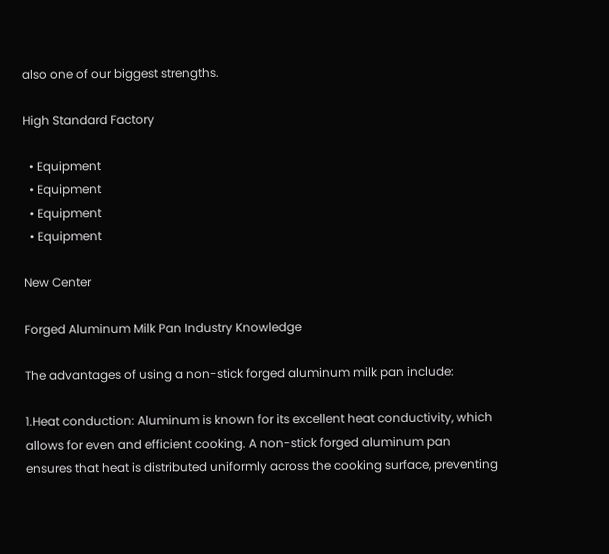also one of our biggest strengths.

High Standard Factory

  • Equipment
  • Equipment
  • Equipment
  • Equipment

New Center

Forged Aluminum Milk Pan Industry Knowledge

The advantages of using a non-stick forged aluminum milk pan include:

1.Heat conduction: Aluminum is known for its excellent heat conductivity, which allows for even and efficient cooking. A non-stick forged aluminum pan ensures that heat is distributed uniformly across the cooking surface, preventing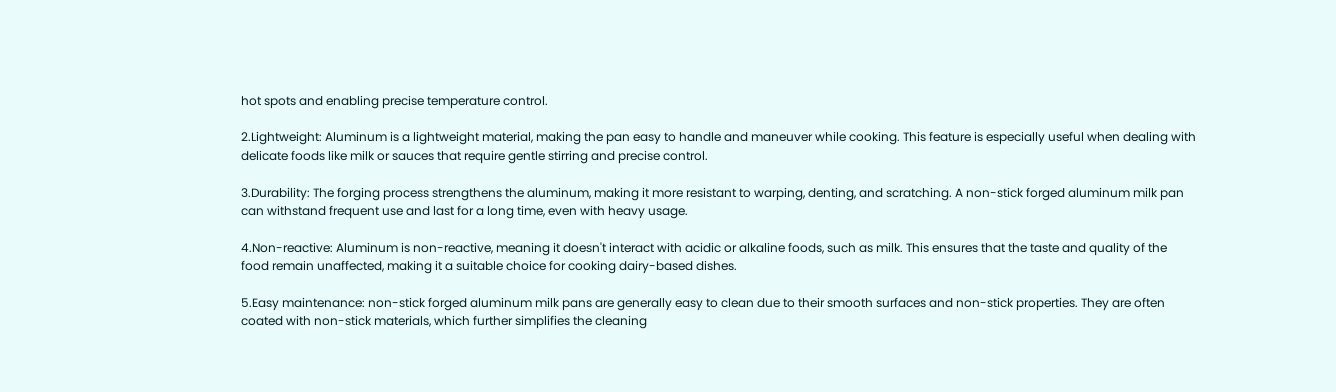hot spots and enabling precise temperature control.

2.Lightweight: Aluminum is a lightweight material, making the pan easy to handle and maneuver while cooking. This feature is especially useful when dealing with delicate foods like milk or sauces that require gentle stirring and precise control.

3.Durability: The forging process strengthens the aluminum, making it more resistant to warping, denting, and scratching. A non-stick forged aluminum milk pan can withstand frequent use and last for a long time, even with heavy usage.

4.Non-reactive: Aluminum is non-reactive, meaning it doesn't interact with acidic or alkaline foods, such as milk. This ensures that the taste and quality of the food remain unaffected, making it a suitable choice for cooking dairy-based dishes.

5.Easy maintenance: non-stick forged aluminum milk pans are generally easy to clean due to their smooth surfaces and non-stick properties. They are often coated with non-stick materials, which further simplifies the cleaning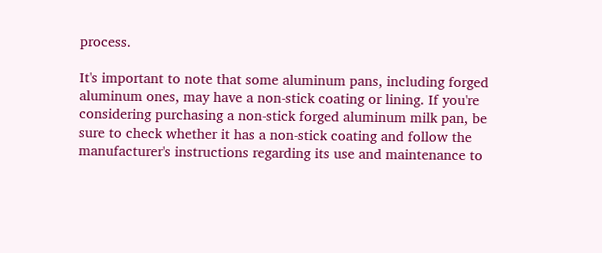process.

It's important to note that some aluminum pans, including forged aluminum ones, may have a non-stick coating or lining. If you're considering purchasing a non-stick forged aluminum milk pan, be sure to check whether it has a non-stick coating and follow the manufacturer's instructions regarding its use and maintenance to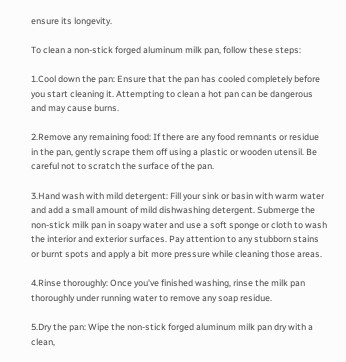ensure its longevity.

To clean a non-stick forged aluminum milk pan, follow these steps:

1.Cool down the pan: Ensure that the pan has cooled completely before you start cleaning it. Attempting to clean a hot pan can be dangerous and may cause burns.

2.Remove any remaining food: If there are any food remnants or residue in the pan, gently scrape them off using a plastic or wooden utensil. Be careful not to scratch the surface of the pan.

3.Hand wash with mild detergent: Fill your sink or basin with warm water and add a small amount of mild dishwashing detergent. Submerge the non-stick milk pan in soapy water and use a soft sponge or cloth to wash the interior and exterior surfaces. Pay attention to any stubborn stains or burnt spots and apply a bit more pressure while cleaning those areas.

4.Rinse thoroughly: Once you've finished washing, rinse the milk pan thoroughly under running water to remove any soap residue.

5.Dry the pan: Wipe the non-stick forged aluminum milk pan dry with a clean,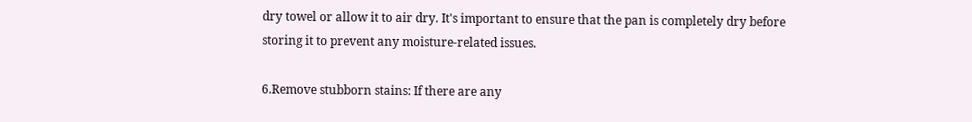dry towel or allow it to air dry. It's important to ensure that the pan is completely dry before storing it to prevent any moisture-related issues.

6.Remove stubborn stains: If there are any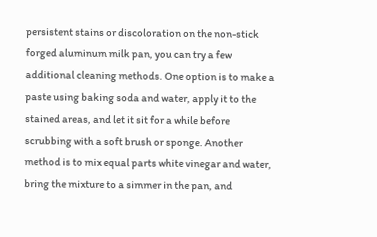persistent stains or discoloration on the non-stick forged aluminum milk pan, you can try a few additional cleaning methods. One option is to make a paste using baking soda and water, apply it to the stained areas, and let it sit for a while before scrubbing with a soft brush or sponge. Another method is to mix equal parts white vinegar and water, bring the mixture to a simmer in the pan, and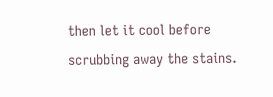then let it cool before scrubbing away the stains.